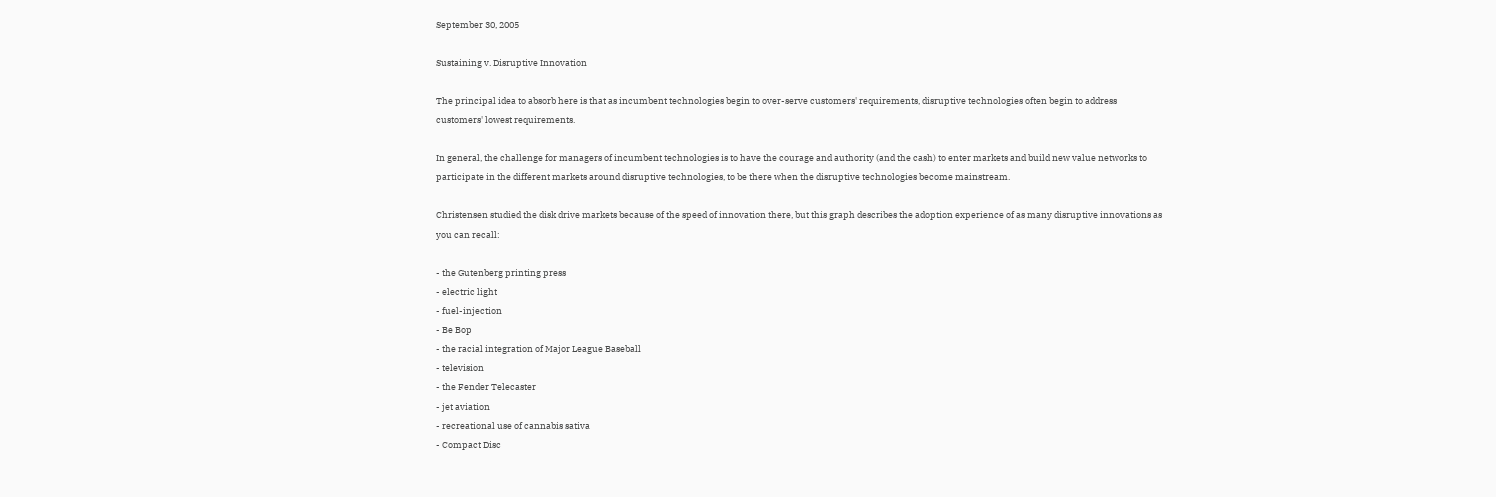September 30, 2005

Sustaining v. Disruptive Innovation

The principal idea to absorb here is that as incumbent technologies begin to over-serve customers' requirements, disruptive technologies often begin to address customers' lowest requirements.

In general, the challenge for managers of incumbent technologies is to have the courage and authority (and the cash) to enter markets and build new value networks to participate in the different markets around disruptive technologies, to be there when the disruptive technologies become mainstream.

Christensen studied the disk drive markets because of the speed of innovation there, but this graph describes the adoption experience of as many disruptive innovations as you can recall:

- the Gutenberg printing press
- electric light
- fuel-injection
- Be Bop
- the racial integration of Major League Baseball
- television
- the Fender Telecaster
- jet aviation
- recreational use of cannabis sativa
- Compact Disc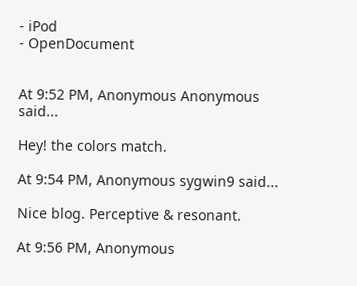- iPod
- OpenDocument


At 9:52 PM, Anonymous Anonymous said...

Hey! the colors match.

At 9:54 PM, Anonymous sygwin9 said...

Nice blog. Perceptive & resonant.

At 9:56 PM, Anonymous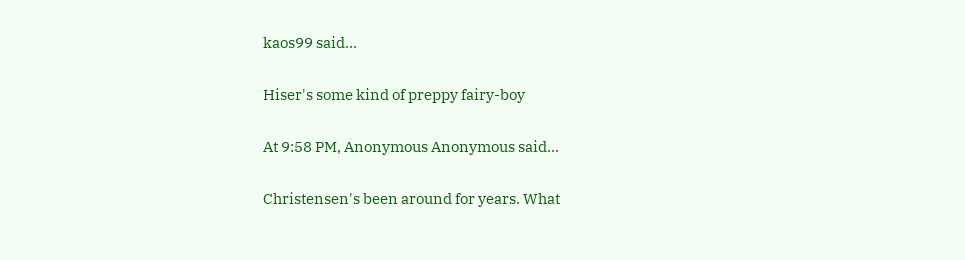kaos99 said...

Hiser's some kind of preppy fairy-boy

At 9:58 PM, Anonymous Anonymous said...

Christensen's been around for years. What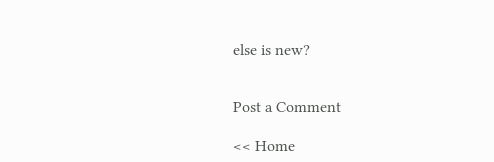else is new?


Post a Comment

<< Home